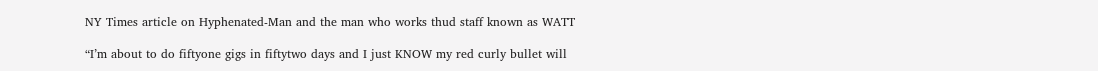NY Times article on Hyphenated-Man and the man who works thud staff known as WATT

“I’m about to do fiftyone gigs in fiftytwo days and I just KNOW my red curly bullet will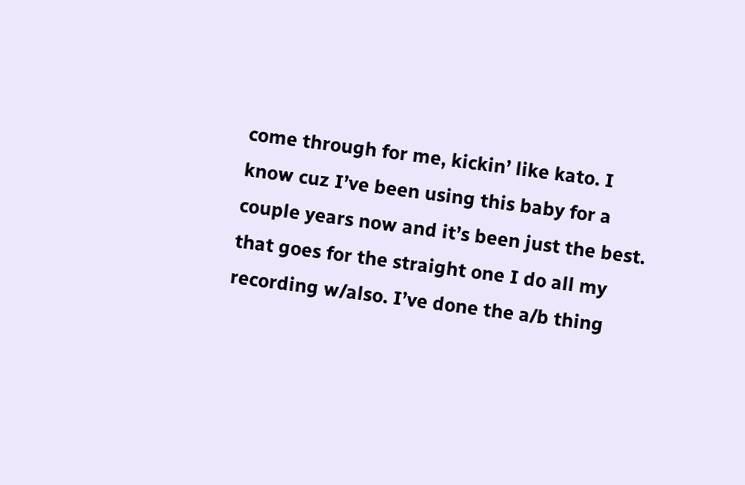come through for me, kickin’ like kato. I know cuz I’ve been using this baby for a couple years now and it’s been just the best. that goes for the straight one I do all my recording w/also. I’ve done the a/b thing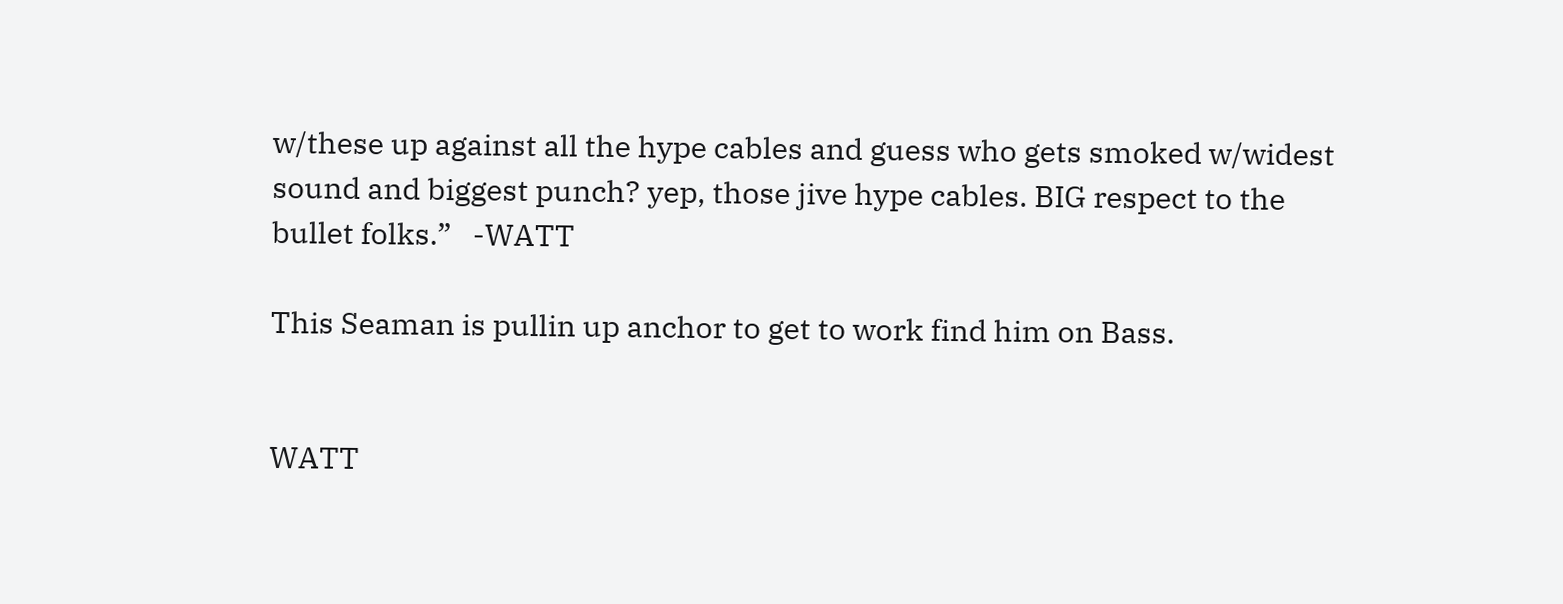w/these up against all the hype cables and guess who gets smoked w/widest sound and biggest punch? yep, those jive hype cables. BIG respect to the bullet folks.”   -WATT

This Seaman is pullin up anchor to get to work find him on Bass.


WATT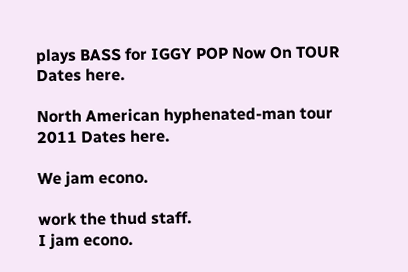plays BASS for IGGY POP Now On TOUR Dates here.

North American hyphenated-man tour 2011 Dates here.

We jam econo.

work the thud staff.
I jam econo.